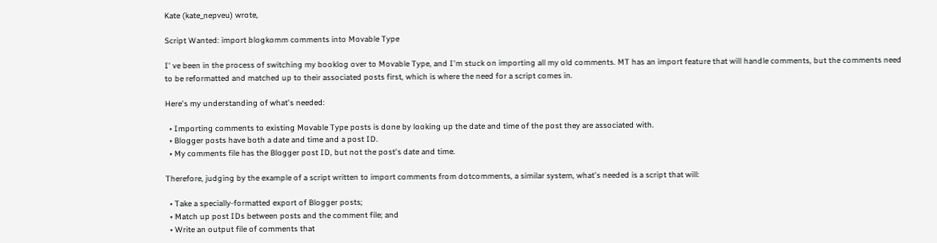Kate (kate_nepveu) wrote,

Script Wanted: import blogkomm comments into Movable Type

I' ve been in the process of switching my booklog over to Movable Type, and I'm stuck on importing all my old comments. MT has an import feature that will handle comments, but the comments need to be reformatted and matched up to their associated posts first, which is where the need for a script comes in.

Here's my understanding of what's needed:

  • Importing comments to existing Movable Type posts is done by looking up the date and time of the post they are associated with.
  • Blogger posts have both a date and time and a post ID.
  • My comments file has the Blogger post ID, but not the post's date and time.

Therefore, judging by the example of a script written to import comments from dotcomments, a similar system, what's needed is a script that will:

  • Take a specially-formatted export of Blogger posts;
  • Match up post IDs between posts and the comment file; and
  • Write an output file of comments that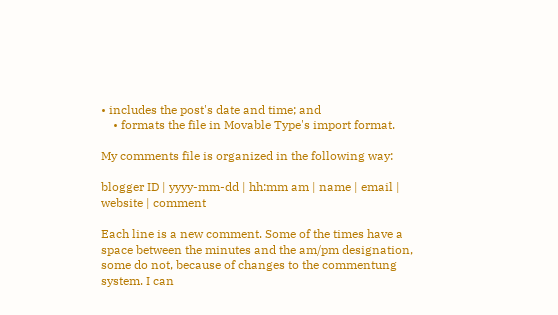• includes the post's date and time; and
    • formats the file in Movable Type's import format.

My comments file is organized in the following way:

blogger ID | yyyy-mm-dd | hh:mm am | name | email | website | comment

Each line is a new comment. Some of the times have a space between the minutes and the am/pm designation, some do not, because of changes to the commentung system. I can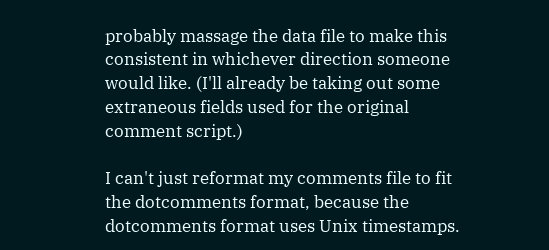probably massage the data file to make this consistent in whichever direction someone would like. (I'll already be taking out some extraneous fields used for the original comment script.)

I can't just reformat my comments file to fit the dotcomments format, because the dotcomments format uses Unix timestamps.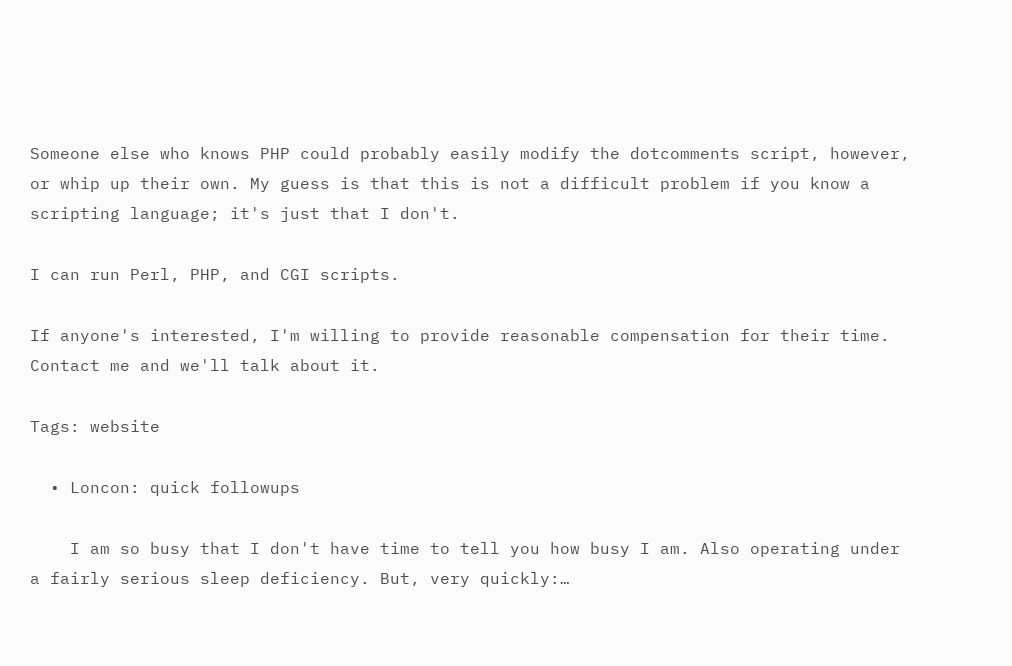Someone else who knows PHP could probably easily modify the dotcomments script, however, or whip up their own. My guess is that this is not a difficult problem if you know a scripting language; it's just that I don't.

I can run Perl, PHP, and CGI scripts.

If anyone's interested, I'm willing to provide reasonable compensation for their time. Contact me and we'll talk about it.

Tags: website

  • Loncon: quick followups

    I am so busy that I don't have time to tell you how busy I am. Also operating under a fairly serious sleep deficiency. But, very quickly:…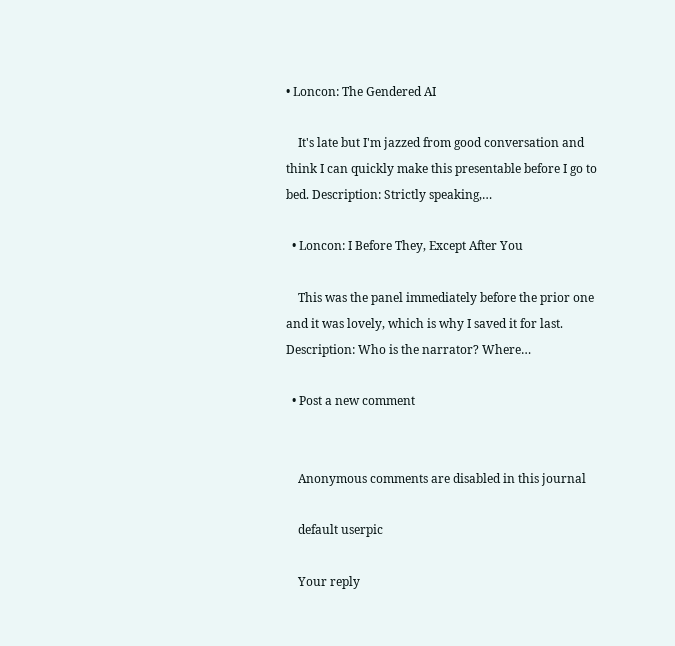• Loncon: The Gendered AI

    It's late but I'm jazzed from good conversation and think I can quickly make this presentable before I go to bed. Description: Strictly speaking,…

  • Loncon: I Before They, Except After You

    This was the panel immediately before the prior one and it was lovely, which is why I saved it for last. Description: Who is the narrator? Where…

  • Post a new comment


    Anonymous comments are disabled in this journal

    default userpic

    Your reply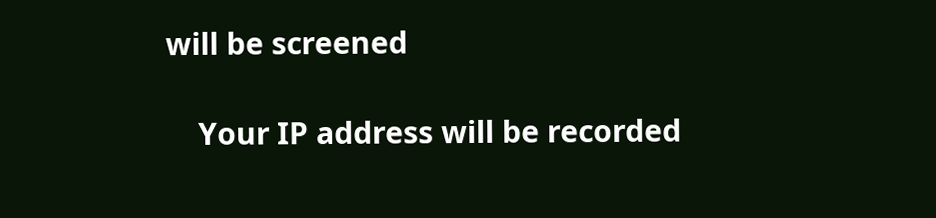will be screened

    Your IP address will be recorded